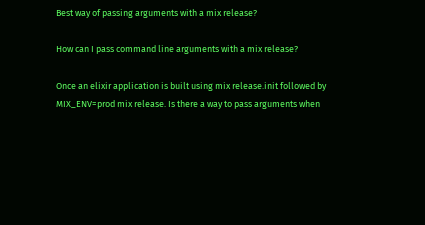Best way of passing arguments with a mix release?

How can I pass command line arguments with a mix release?

Once an elixir application is built using mix release.init followed by MIX_ENV=prod mix release. Is there a way to pass arguments when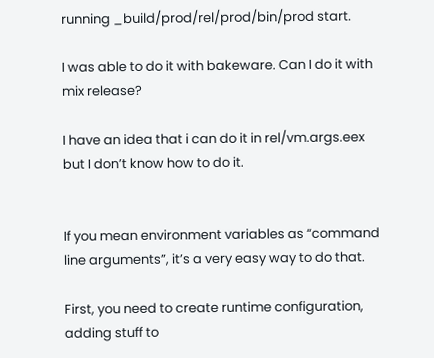running _build/prod/rel/prod/bin/prod start.

I was able to do it with bakeware. Can I do it with mix release?

I have an idea that i can do it in rel/vm.args.eex but I don’t know how to do it.


If you mean environment variables as “command line arguments”, it’s a very easy way to do that.

First, you need to create runtime configuration, adding stuff to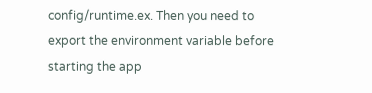config/runtime.ex. Then you need to export the environment variable before starting the app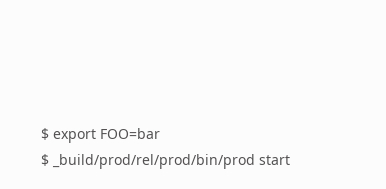$ export FOO=bar
$ _build/prod/rel/prod/bin/prod start